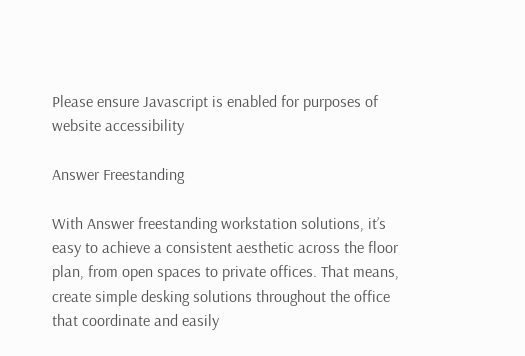Please ensure Javascript is enabled for purposes of website accessibility

Answer Freestanding

With Answer freestanding workstation solutions, it’s easy to achieve a consistent aesthetic across the floor plan, from open spaces to private offices. That means, create simple desking solutions throughout the office that coordinate and easily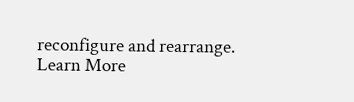reconfigure and rearrange.
Learn More